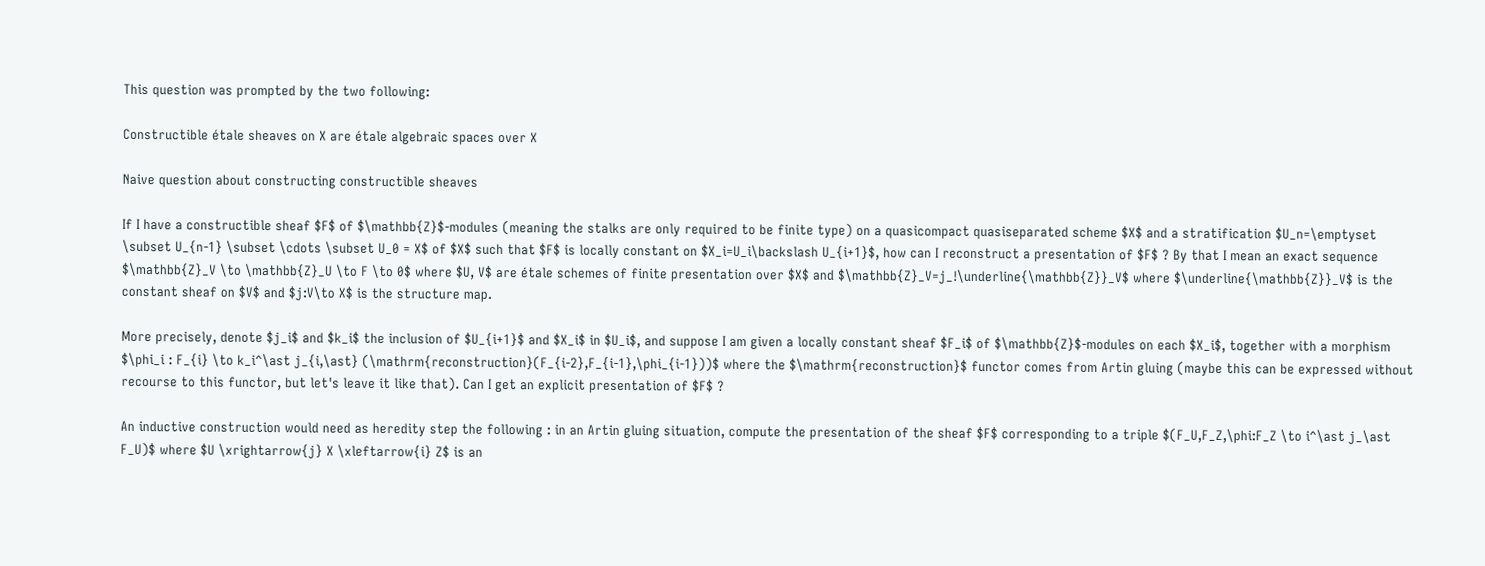This question was prompted by the two following:

Constructible étale sheaves on X are étale algebraic spaces over X

Naive question about constructing constructible sheaves

If I have a constructible sheaf $F$ of $\mathbb{Z}$-modules (meaning the stalks are only required to be finite type) on a quasicompact quasiseparated scheme $X$ and a stratification $U_n=\emptyset \subset U_{n-1} \subset \cdots \subset U_0 = X$ of $X$ such that $F$ is locally constant on $X_i=U_i\backslash U_{i+1}$, how can I reconstruct a presentation of $F$ ? By that I mean an exact sequence $\mathbb{Z}_V \to \mathbb{Z}_U \to F \to 0$ where $U, V$ are étale schemes of finite presentation over $X$ and $\mathbb{Z}_V=j_!\underline{\mathbb{Z}}_V$ where $\underline{\mathbb{Z}}_V$ is the constant sheaf on $V$ and $j:V\to X$ is the structure map.

More precisely, denote $j_i$ and $k_i$ the inclusion of $U_{i+1}$ and $X_i$ in $U_i$, and suppose I am given a locally constant sheaf $F_i$ of $\mathbb{Z}$-modules on each $X_i$, together with a morphism $\phi_i : F_{i} \to k_i^\ast j_{i,\ast} (\mathrm{reconstruction}(F_{i-2},F_{i-1},\phi_{i-1}))$ where the $\mathrm{reconstruction}$ functor comes from Artin gluing (maybe this can be expressed without recourse to this functor, but let's leave it like that). Can I get an explicit presentation of $F$ ?

An inductive construction would need as heredity step the following : in an Artin gluing situation, compute the presentation of the sheaf $F$ corresponding to a triple $(F_U,F_Z,\phi:F_Z \to i^\ast j_\ast F_U)$ where $U \xrightarrow{j} X \xleftarrow{i} Z$ is an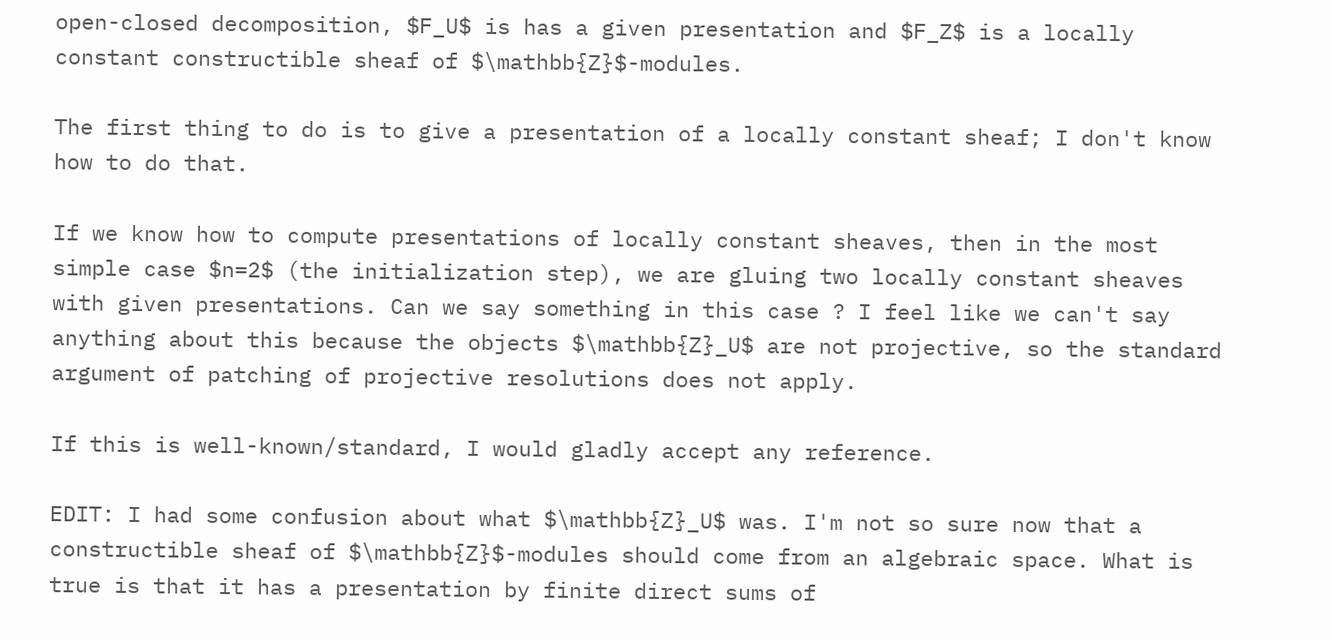open-closed decomposition, $F_U$ is has a given presentation and $F_Z$ is a locally constant constructible sheaf of $\mathbb{Z}$-modules.

The first thing to do is to give a presentation of a locally constant sheaf; I don't know how to do that.

If we know how to compute presentations of locally constant sheaves, then in the most simple case $n=2$ (the initialization step), we are gluing two locally constant sheaves with given presentations. Can we say something in this case ? I feel like we can't say anything about this because the objects $\mathbb{Z}_U$ are not projective, so the standard argument of patching of projective resolutions does not apply.

If this is well-known/standard, I would gladly accept any reference.

EDIT: I had some confusion about what $\mathbb{Z}_U$ was. I'm not so sure now that a constructible sheaf of $\mathbb{Z}$-modules should come from an algebraic space. What is true is that it has a presentation by finite direct sums of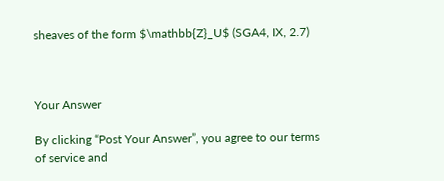sheaves of the form $\mathbb{Z}_U$ (SGA4, IX, 2.7)



Your Answer

By clicking “Post Your Answer”, you agree to our terms of service and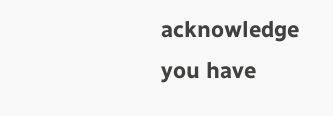acknowledge you have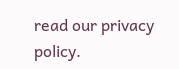read our privacy policy.